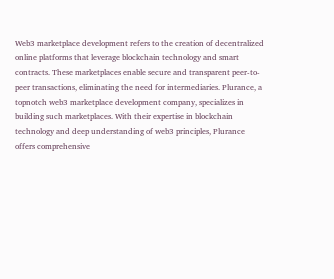Web3 marketplace development refers to the creation of decentralized online platforms that leverage blockchain technology and smart contracts. These marketplaces enable secure and transparent peer-to-peer transactions, eliminating the need for intermediaries. Plurance, a topnotch web3 marketplace development company, specializes in building such marketplaces. With their expertise in blockchain technology and deep understanding of web3 principles, Plurance offers comprehensive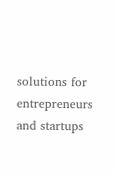solutions for entrepreneurs and startups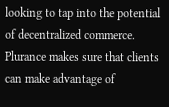looking to tap into the potential of decentralized commerce. Plurance makes sure that clients can make advantage of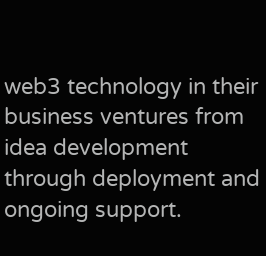web3 technology in their business ventures from idea development through deployment and ongoing support.